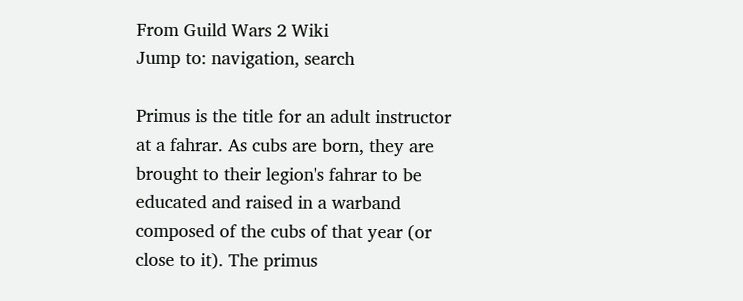From Guild Wars 2 Wiki
Jump to: navigation, search

Primus is the title for an adult instructor at a fahrar. As cubs are born, they are brought to their legion's fahrar to be educated and raised in a warband composed of the cubs of that year (or close to it). The primus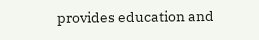provides education and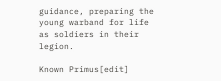guidance, preparing the young warband for life as soldiers in their legion.

Known Primus[edit]